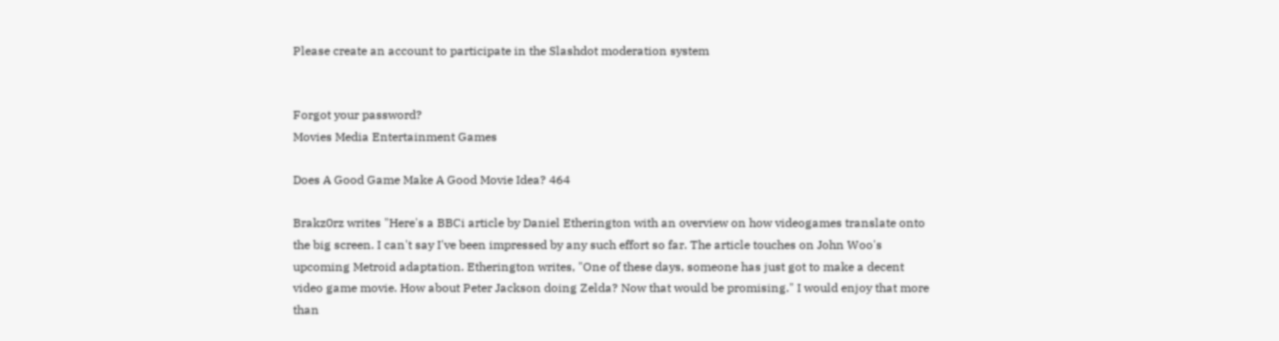Please create an account to participate in the Slashdot moderation system


Forgot your password?
Movies Media Entertainment Games

Does A Good Game Make A Good Movie Idea? 464

Brakz0rz writes "Here's a BBCi article by Daniel Etherington with an overview on how videogames translate onto the big screen. I can't say I've been impressed by any such effort so far. The article touches on John Woo's upcoming Metroid adaptation. Etherington writes, "One of these days, someone has just got to make a decent video game movie. How about Peter Jackson doing Zelda? Now that would be promising." I would enjoy that more than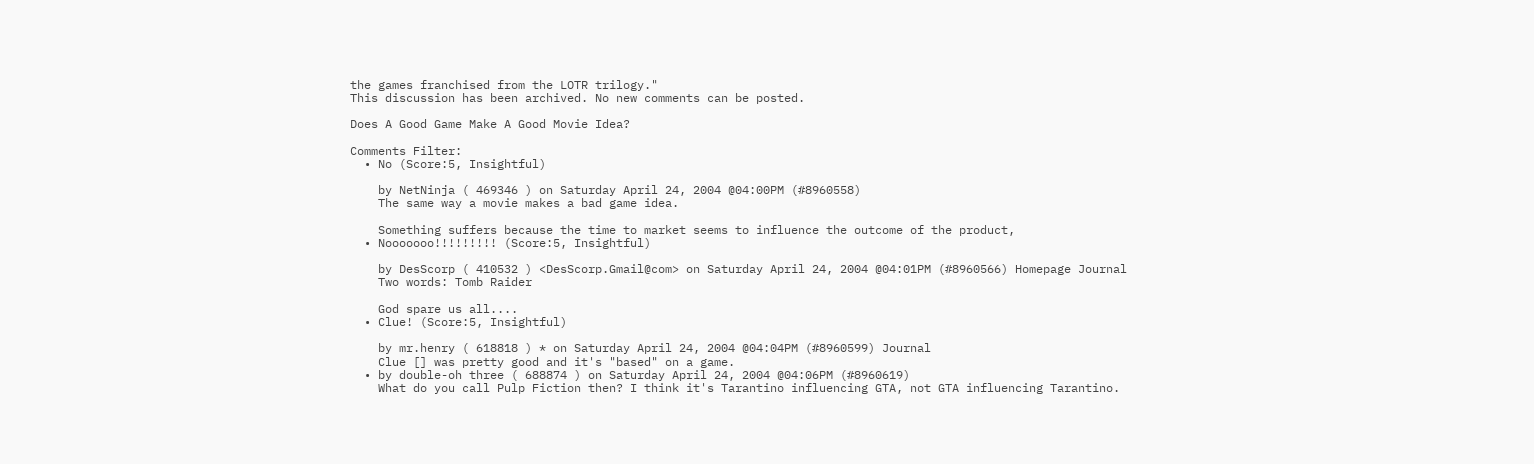the games franchised from the LOTR trilogy."
This discussion has been archived. No new comments can be posted.

Does A Good Game Make A Good Movie Idea?

Comments Filter:
  • No (Score:5, Insightful)

    by NetNinja ( 469346 ) on Saturday April 24, 2004 @04:00PM (#8960558)
    The same way a movie makes a bad game idea.

    Something suffers because the time to market seems to influence the outcome of the product,
  • Nooooooo!!!!!!!!! (Score:5, Insightful)

    by DesScorp ( 410532 ) <DesScorp.Gmail@com> on Saturday April 24, 2004 @04:01PM (#8960566) Homepage Journal
    Two words: Tomb Raider

    God spare us all....
  • Clue! (Score:5, Insightful)

    by mr.henry ( 618818 ) * on Saturday April 24, 2004 @04:04PM (#8960599) Journal
    Clue [] was pretty good and it's "based" on a game.
  • by double-oh three ( 688874 ) on Saturday April 24, 2004 @04:06PM (#8960619)
    What do you call Pulp Fiction then? I think it's Tarantino influencing GTA, not GTA influencing Tarantino.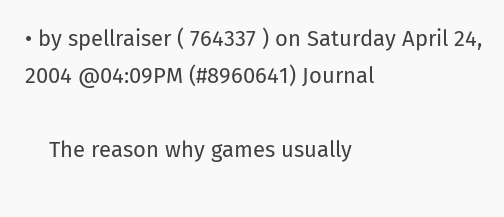• by spellraiser ( 764337 ) on Saturday April 24, 2004 @04:09PM (#8960641) Journal

    The reason why games usually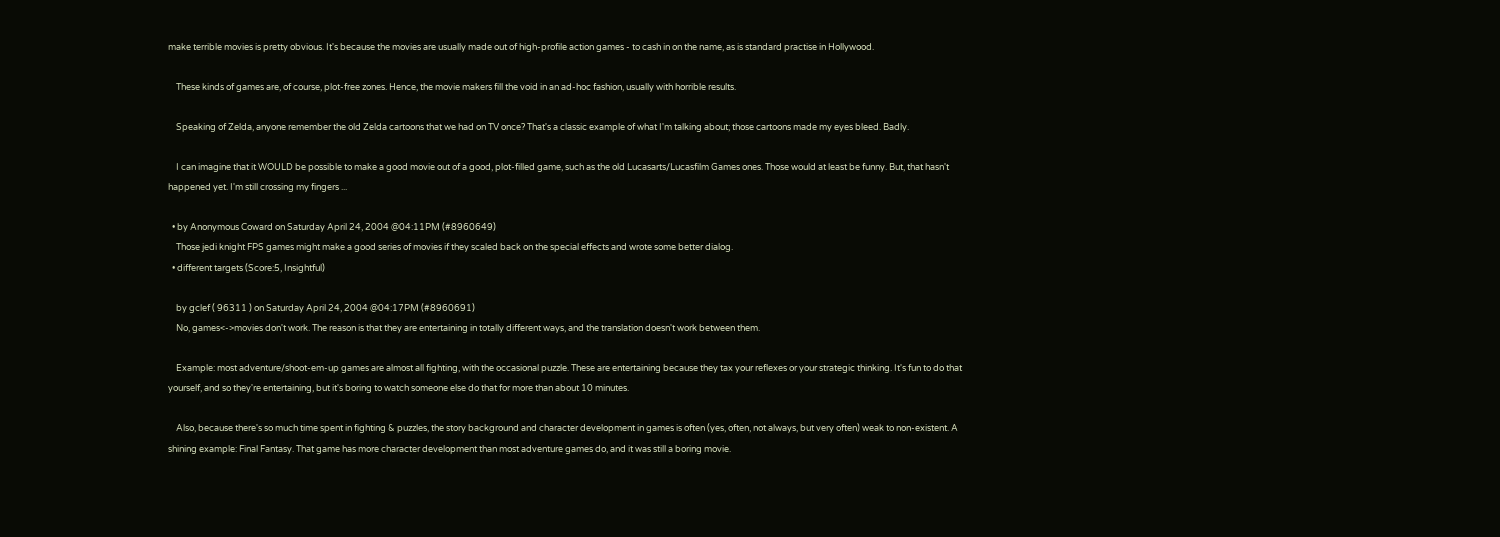make terrible movies is pretty obvious. It's because the movies are usually made out of high-profile action games - to cash in on the name, as is standard practise in Hollywood.

    These kinds of games are, of course, plot-free zones. Hence, the movie makers fill the void in an ad-hoc fashion, usually with horrible results.

    Speaking of Zelda, anyone remember the old Zelda cartoons that we had on TV once? That's a classic example of what I'm talking about; those cartoons made my eyes bleed. Badly.

    I can imagine that it WOULD be possible to make a good movie out of a good, plot-filled game, such as the old Lucasarts/Lucasfilm Games ones. Those would at least be funny. But, that hasn't happened yet. I'm still crossing my fingers ...

  • by Anonymous Coward on Saturday April 24, 2004 @04:11PM (#8960649)
    Those jedi knight FPS games might make a good series of movies if they scaled back on the special effects and wrote some better dialog.
  • different targets (Score:5, Insightful)

    by gclef ( 96311 ) on Saturday April 24, 2004 @04:17PM (#8960691)
    No, games<->movies don't work. The reason is that they are entertaining in totally different ways, and the translation doesn't work between them.

    Example: most adventure/shoot-em-up games are almost all fighting, with the occasional puzzle. These are entertaining because they tax your reflexes or your strategic thinking. It's fun to do that yourself, and so they're entertaining, but it's boring to watch someone else do that for more than about 10 minutes.

    Also, because there's so much time spent in fighting & puzzles, the story background and character development in games is often (yes, often, not always, but very often) weak to non-existent. A shining example: Final Fantasy. That game has more character development than most adventure games do, and it was still a boring movie.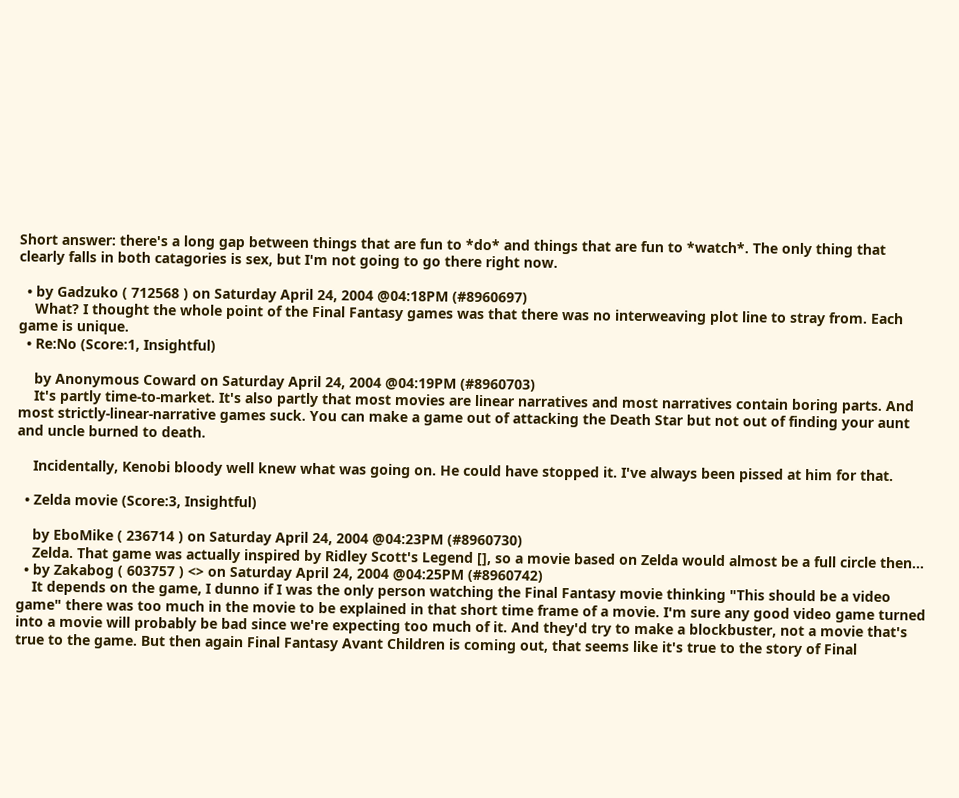Short answer: there's a long gap between things that are fun to *do* and things that are fun to *watch*. The only thing that clearly falls in both catagories is sex, but I'm not going to go there right now.

  • by Gadzuko ( 712568 ) on Saturday April 24, 2004 @04:18PM (#8960697)
    What? I thought the whole point of the Final Fantasy games was that there was no interweaving plot line to stray from. Each game is unique.
  • Re:No (Score:1, Insightful)

    by Anonymous Coward on Saturday April 24, 2004 @04:19PM (#8960703)
    It's partly time-to-market. It's also partly that most movies are linear narratives and most narratives contain boring parts. And most strictly-linear-narrative games suck. You can make a game out of attacking the Death Star but not out of finding your aunt and uncle burned to death.

    Incidentally, Kenobi bloody well knew what was going on. He could have stopped it. I've always been pissed at him for that.

  • Zelda movie (Score:3, Insightful)

    by EboMike ( 236714 ) on Saturday April 24, 2004 @04:23PM (#8960730)
    Zelda. That game was actually inspired by Ridley Scott's Legend [], so a movie based on Zelda would almost be a full circle then...
  • by Zakabog ( 603757 ) <> on Saturday April 24, 2004 @04:25PM (#8960742)
    It depends on the game, I dunno if I was the only person watching the Final Fantasy movie thinking "This should be a video game" there was too much in the movie to be explained in that short time frame of a movie. I'm sure any good video game turned into a movie will probably be bad since we're expecting too much of it. And they'd try to make a blockbuster, not a movie that's true to the game. But then again Final Fantasy Avant Children is coming out, that seems like it's true to the story of Final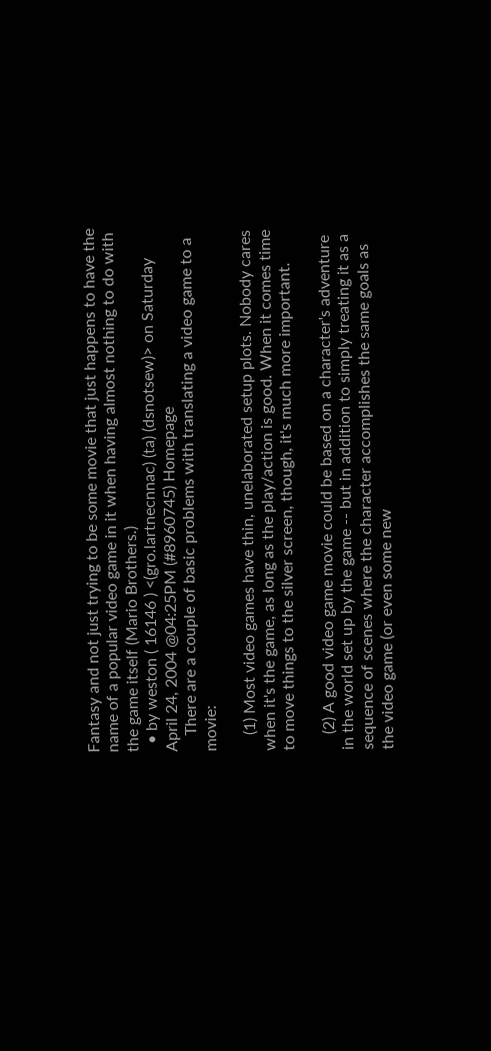Fantasy and not just trying to be some movie that just happens to have the name of a popular video game in it when having almost nothing to do with the game itself (Mario Brothers.)
  • by weston ( 16146 ) <(gro.lartnecnnac) (ta) (dsnotsew)> on Saturday April 24, 2004 @04:25PM (#8960745) Homepage
    There are a couple of basic problems with translating a video game to a movie:

    (1) Most video games have thin, unelaborated setup plots. Nobody cares when it's the game, as long as the play/action is good. When it comes time to move things to the silver screen, though, it's much more important.

    (2) A good video game movie could be based on a character's adventure in the world set up by the game -- but in addition to simply treating it as a sequence of scenes where the character accomplishes the same goals as the video game (or even some new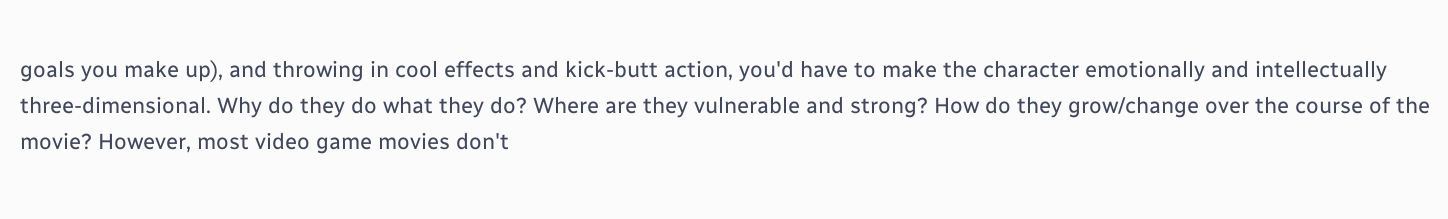goals you make up), and throwing in cool effects and kick-butt action, you'd have to make the character emotionally and intellectually three-dimensional. Why do they do what they do? Where are they vulnerable and strong? How do they grow/change over the course of the movie? However, most video game movies don't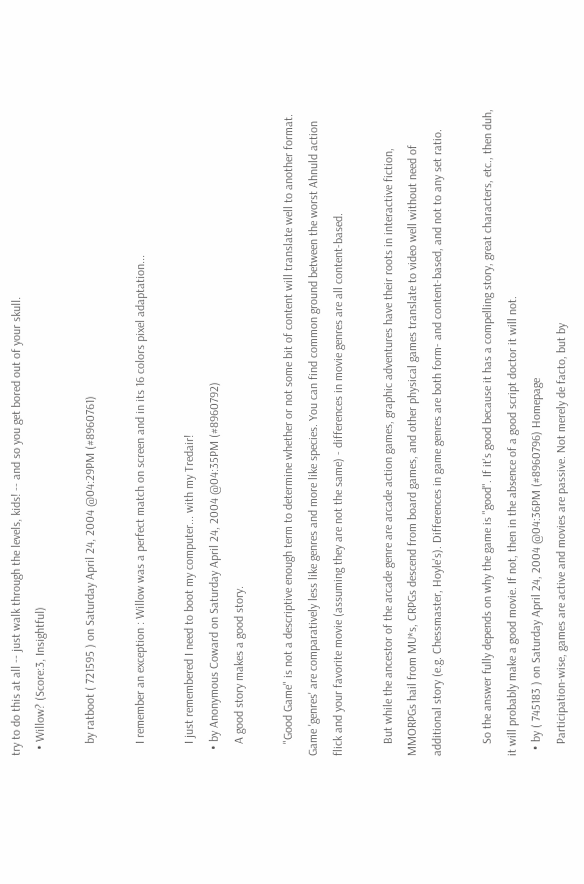try to do this at all -- just walk through the levels, kids! -- and so you get bored out of your skull.
  • Willow? (Score:3, Insightful)

    by ratboot ( 721595 ) on Saturday April 24, 2004 @04:29PM (#8960761)

    I remember an exception : Willow was a perfect match on screen and in its 16 colors pixel adaptation...

    I just remembered I need to boot my computer... with my Tredair!
  • by Anonymous Coward on Saturday April 24, 2004 @04:35PM (#8960792)
    A good story makes a good story.

    "Good Game" is not a descriptive enough term to determine whether or not some bit of content will translate well to another format. Game 'genres' are comparatively less like genres and more like species. You can find common ground between the worst Ahnuld action flick and your favorite movie (assuming they are not the same) - differences in movie genres are all content-based.

    But while the ancestor of the arcade genre are arcade action games, graphic adventures have their roots in interactive fiction, MMORPGs hail from MU*s, CRPGs descend from board games, and other physical games translate to video well without need of additional story (e.g. Chessmaster, Hoyle's). Differences in game genres are both form- and content-based, and not to any set ratio.

    So the answer fully depends on why the game is "good". If it's good because it has a compelling story, great characters, etc., then duh, it will probably make a good movie. If not, then in the absence of a good script doctor it will not.
  • by ( 745183 ) on Saturday April 24, 2004 @04:36PM (#8960796) Homepage
    Participation-wise, games are active and movies are passive. Not merely de facto, but by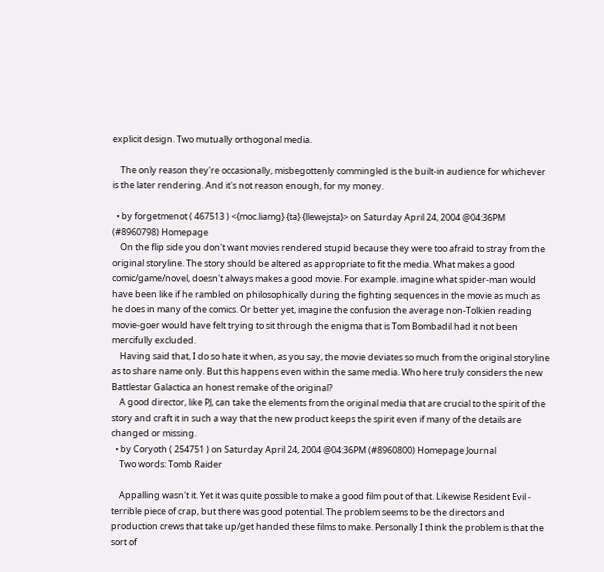explicit design. Two mutually orthogonal media.

    The only reason they're occasionally, misbegottenly commingled is the built-in audience for whichever is the later rendering. And it's not reason enough, for my money.

  • by forgetmenot ( 467513 ) <{moc.liamg} {ta} {llewejsta}> on Saturday April 24, 2004 @04:36PM (#8960798) Homepage
    On the flip side you don't want movies rendered stupid because they were too afraid to stray from the original storyline. The story should be altered as appropriate to fit the media. What makes a good comic/game/novel, doesn't always makes a good movie. For example. imagine what spider-man would have been like if he rambled on philosophically during the fighting sequences in the movie as much as he does in many of the comics. Or better yet, imagine the confusion the average non-Tolkien reading movie-goer would have felt trying to sit through the enigma that is Tom Bombadil had it not been mercifully excluded.
    Having said that, I do so hate it when, as you say, the movie deviates so much from the original storyline as to share name only. But this happens even within the same media. Who here truly considers the new Battlestar Galactica an honest remake of the original?
    A good director, like PJ, can take the elements from the original media that are crucial to the spirit of the story and craft it in such a way that the new product keeps the spirit even if many of the details are changed or missing.
  • by Coryoth ( 254751 ) on Saturday April 24, 2004 @04:36PM (#8960800) Homepage Journal
    Two words: Tomb Raider

    Appalling wasn't it. Yet it was quite possible to make a good film pout of that. Likewise Resident Evil - terrible piece of crap, but there was good potential. The problem seems to be the directors and production crews that take up/get handed these films to make. Personally I think the problem is that the sort of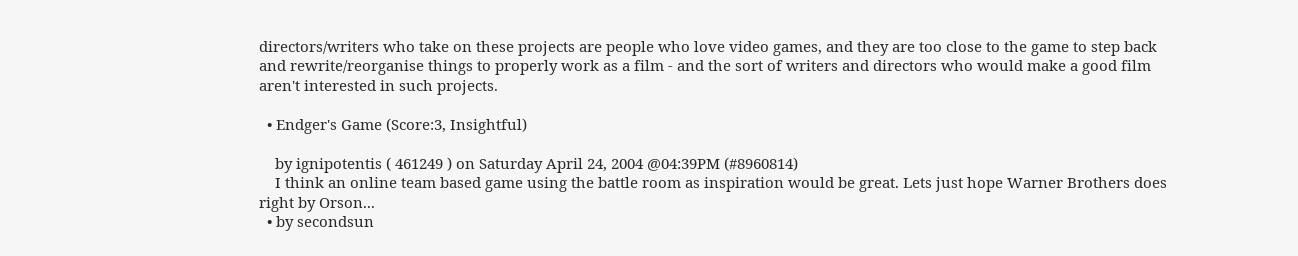directors/writers who take on these projects are people who love video games, and they are too close to the game to step back and rewrite/reorganise things to properly work as a film - and the sort of writers and directors who would make a good film aren't interested in such projects.

  • Endger's Game (Score:3, Insightful)

    by ignipotentis ( 461249 ) on Saturday April 24, 2004 @04:39PM (#8960814)
    I think an online team based game using the battle room as inspiration would be great. Lets just hope Warner Brothers does right by Orson...
  • by secondsun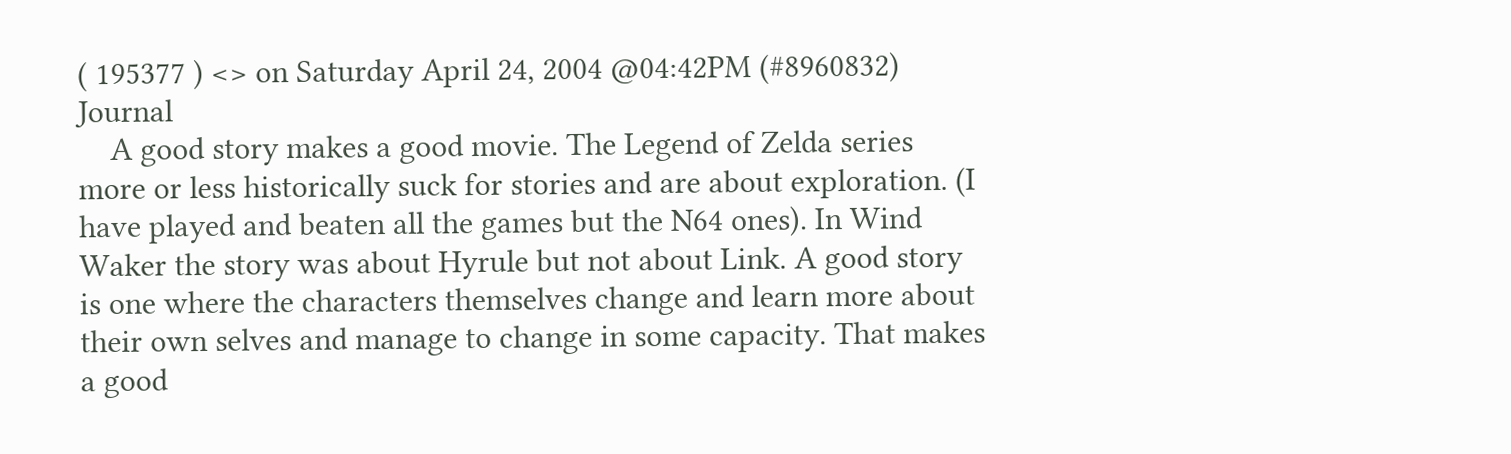( 195377 ) <> on Saturday April 24, 2004 @04:42PM (#8960832) Journal
    A good story makes a good movie. The Legend of Zelda series more or less historically suck for stories and are about exploration. (I have played and beaten all the games but the N64 ones). In Wind Waker the story was about Hyrule but not about Link. A good story is one where the characters themselves change and learn more about their own selves and manage to change in some capacity. That makes a good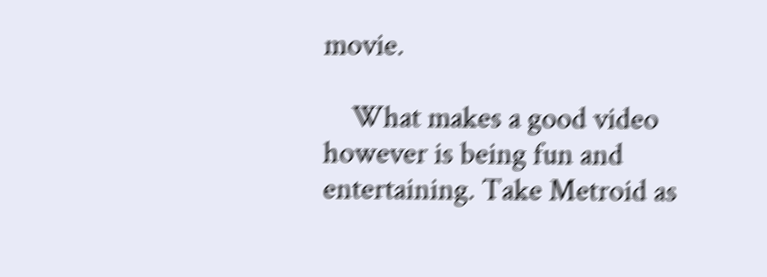movie.

    What makes a good video however is being fun and entertaining. Take Metroid as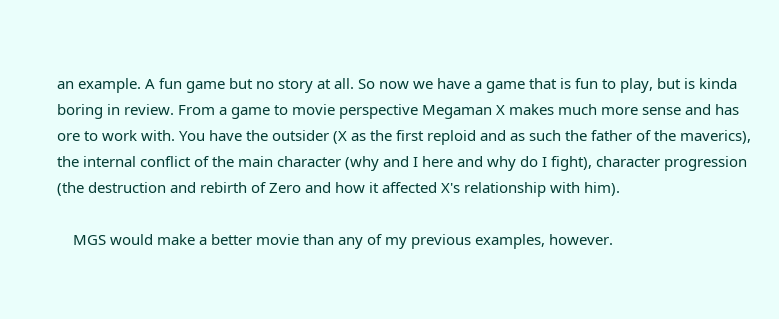an example. A fun game but no story at all. So now we have a game that is fun to play, but is kinda boring in review. From a game to movie perspective Megaman X makes much more sense and has ore to work with. You have the outsider (X as the first reploid and as such the father of the maverics), the internal conflict of the main character (why and I here and why do I fight), character progression (the destruction and rebirth of Zero and how it affected X's relationship with him).

    MGS would make a better movie than any of my previous examples, however.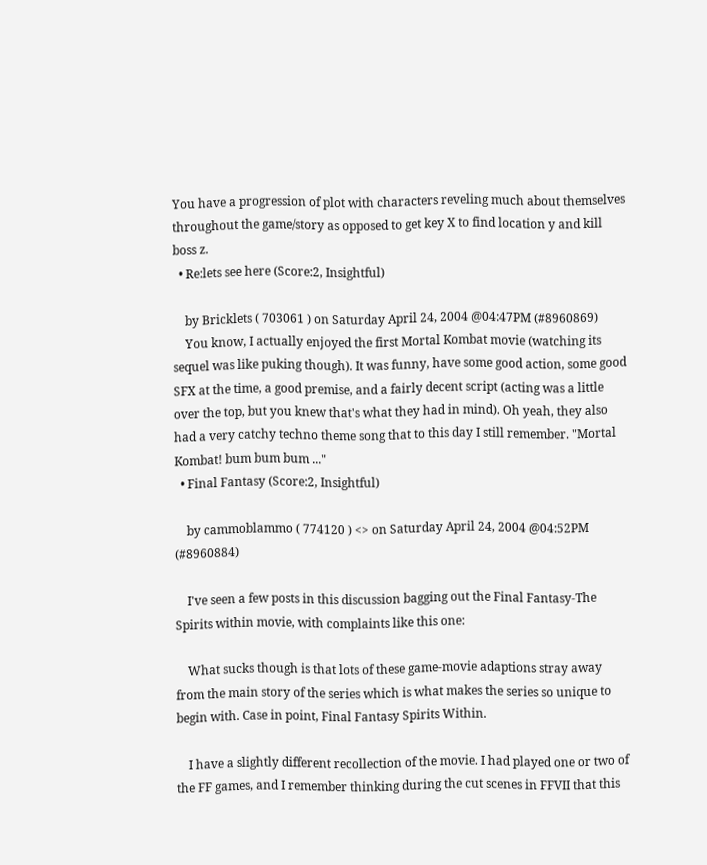You have a progression of plot with characters reveling much about themselves throughout the game/story as opposed to get key X to find location y and kill boss z.
  • Re:lets see here (Score:2, Insightful)

    by Bricklets ( 703061 ) on Saturday April 24, 2004 @04:47PM (#8960869)
    You know, I actually enjoyed the first Mortal Kombat movie (watching its sequel was like puking though). It was funny, have some good action, some good SFX at the time, a good premise, and a fairly decent script (acting was a little over the top, but you knew that's what they had in mind). Oh yeah, they also had a very catchy techno theme song that to this day I still remember. "Mortal Kombat! bum bum bum ..."
  • Final Fantasy (Score:2, Insightful)

    by cammoblammo ( 774120 ) <> on Saturday April 24, 2004 @04:52PM (#8960884)

    I've seen a few posts in this discussion bagging out the Final Fantasy-The Spirits within movie, with complaints like this one:

    What sucks though is that lots of these game-movie adaptions stray away from the main story of the series which is what makes the series so unique to begin with. Case in point, Final Fantasy Spirits Within.

    I have a slightly different recollection of the movie. I had played one or two of the FF games, and I remember thinking during the cut scenes in FFVII that this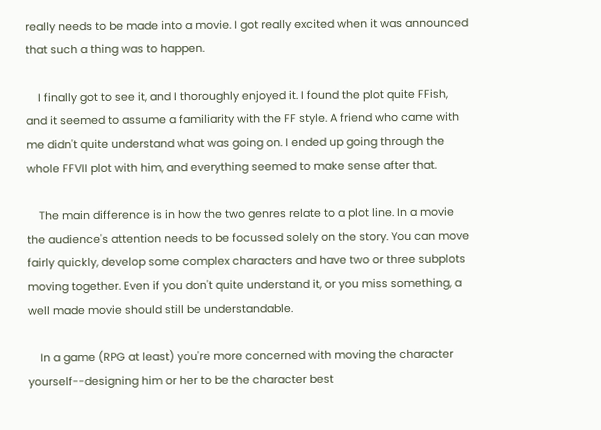really needs to be made into a movie. I got really excited when it was announced that such a thing was to happen.

    I finally got to see it, and I thoroughly enjoyed it. I found the plot quite FFish, and it seemed to assume a familiarity with the FF style. A friend who came with me didn't quite understand what was going on. I ended up going through the whole FFVII plot with him, and everything seemed to make sense after that.

    The main difference is in how the two genres relate to a plot line. In a movie the audience's attention needs to be focussed solely on the story. You can move fairly quickly, develop some complex characters and have two or three subplots moving together. Even if you don't quite understand it, or you miss something, a well made movie should still be understandable.

    In a game (RPG at least) you're more concerned with moving the character yourself--designing him or her to be the character best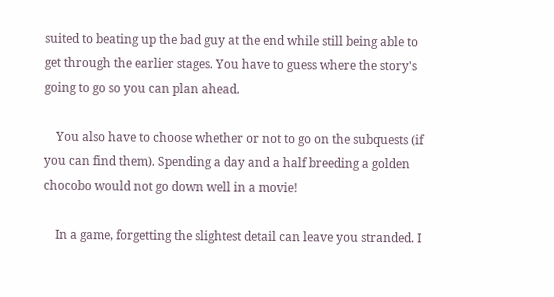suited to beating up the bad guy at the end while still being able to get through the earlier stages. You have to guess where the story's going to go so you can plan ahead.

    You also have to choose whether or not to go on the subquests (if you can find them). Spending a day and a half breeding a golden chocobo would not go down well in a movie!

    In a game, forgetting the slightest detail can leave you stranded. I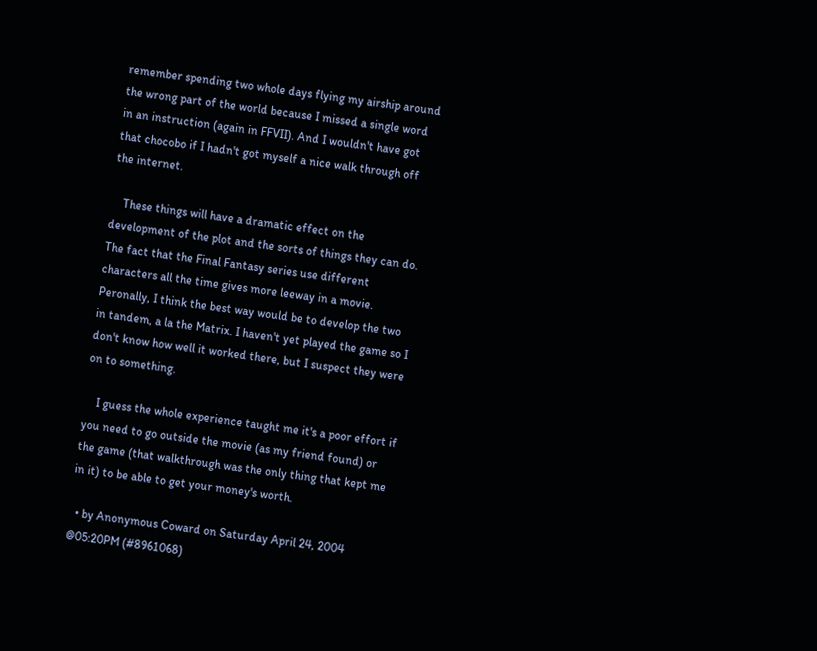remember spending two whole days flying my airship around the wrong part of the world because I missed a single word in an instruction (again in FFVII). And I wouldn't have got that chocobo if I hadn't got myself a nice walk through off the internet.

    These things will have a dramatic effect on the development of the plot and the sorts of things they can do. The fact that the Final Fantasy series use different characters all the time gives more leeway in a movie. Peronally, I think the best way would be to develop the two in tandem, a la the Matrix. I haven't yet played the game so I don't know how well it worked there, but I suspect they were on to something.

    I guess the whole experience taught me it's a poor effort if you need to go outside the movie (as my friend found) or the game (that walkthrough was the only thing that kept me in it) to be able to get your money's worth.

  • by Anonymous Coward on Saturday April 24, 2004 @05:20PM (#8961068)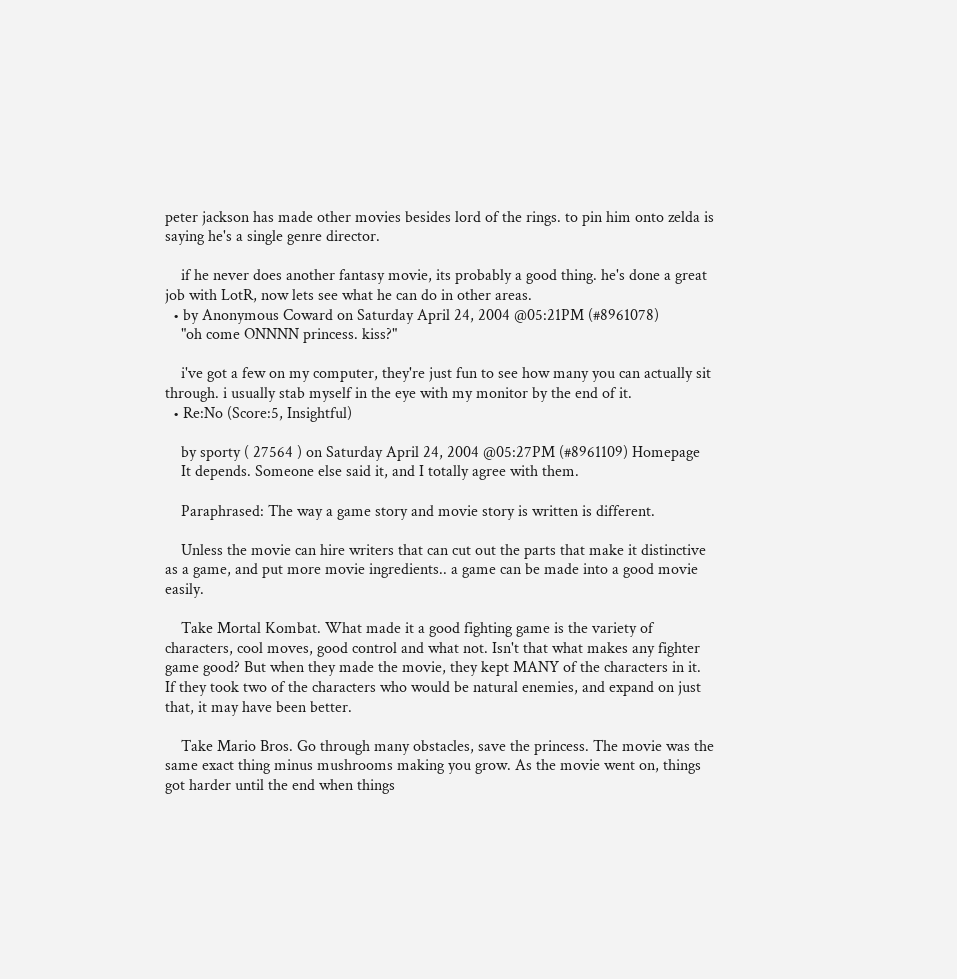peter jackson has made other movies besides lord of the rings. to pin him onto zelda is saying he's a single genre director.

    if he never does another fantasy movie, its probably a good thing. he's done a great job with LotR, now lets see what he can do in other areas.
  • by Anonymous Coward on Saturday April 24, 2004 @05:21PM (#8961078)
    "oh come ONNNN princess. kiss?"

    i've got a few on my computer, they're just fun to see how many you can actually sit through. i usually stab myself in the eye with my monitor by the end of it.
  • Re:No (Score:5, Insightful)

    by sporty ( 27564 ) on Saturday April 24, 2004 @05:27PM (#8961109) Homepage
    It depends. Someone else said it, and I totally agree with them.

    Paraphrased: The way a game story and movie story is written is different.

    Unless the movie can hire writers that can cut out the parts that make it distinctive as a game, and put more movie ingredients.. a game can be made into a good movie easily.

    Take Mortal Kombat. What made it a good fighting game is the variety of characters, cool moves, good control and what not. Isn't that what makes any fighter game good? But when they made the movie, they kept MANY of the characters in it. If they took two of the characters who would be natural enemies, and expand on just that, it may have been better.

    Take Mario Bros. Go through many obstacles, save the princess. The movie was the same exact thing minus mushrooms making you grow. As the movie went on, things got harder until the end when things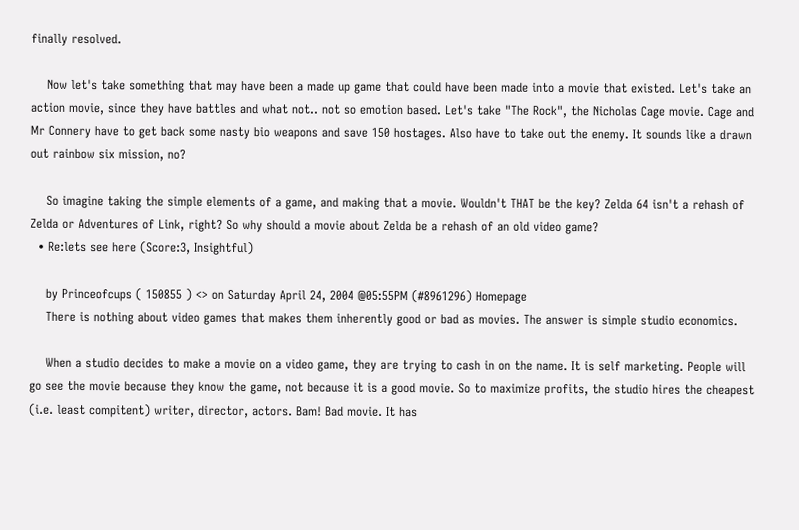finally resolved.

    Now let's take something that may have been a made up game that could have been made into a movie that existed. Let's take an action movie, since they have battles and what not.. not so emotion based. Let's take "The Rock", the Nicholas Cage movie. Cage and Mr Connery have to get back some nasty bio weapons and save 150 hostages. Also have to take out the enemy. It sounds like a drawn out rainbow six mission, no?

    So imagine taking the simple elements of a game, and making that a movie. Wouldn't THAT be the key? Zelda 64 isn't a rehash of Zelda or Adventures of Link, right? So why should a movie about Zelda be a rehash of an old video game?
  • Re:lets see here (Score:3, Insightful)

    by Princeofcups ( 150855 ) <> on Saturday April 24, 2004 @05:55PM (#8961296) Homepage
    There is nothing about video games that makes them inherently good or bad as movies. The answer is simple studio economics.

    When a studio decides to make a movie on a video game, they are trying to cash in on the name. It is self marketing. People will go see the movie because they know the game, not because it is a good movie. So to maximize profits, the studio hires the cheapest (i.e. least compitent) writer, director, actors. Bam! Bad movie. It has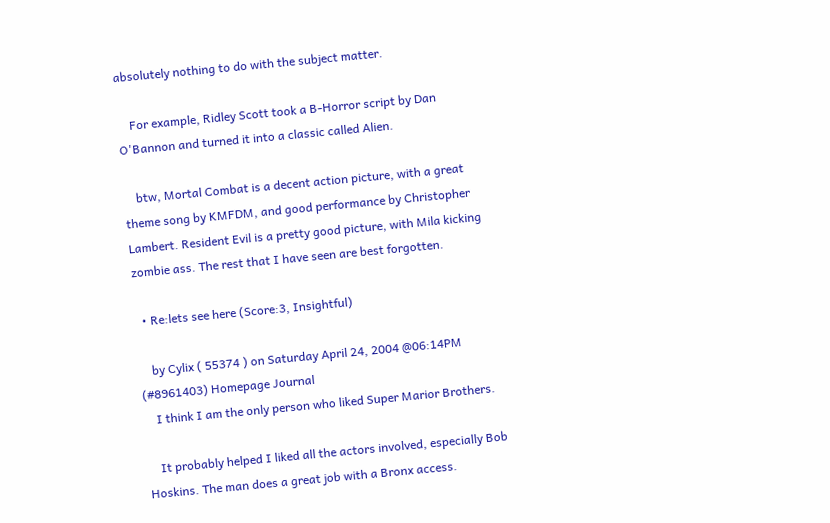absolutely nothing to do with the subject matter.

    For example, Ridley Scott took a B-Horror script by Dan O'Bannon and turned it into a classic called Alien.

    btw, Mortal Combat is a decent action picture, with a great theme song by KMFDM, and good performance by Christopher Lambert. Resident Evil is a pretty good picture, with Mila kicking zombie ass. The rest that I have seen are best forgotten.

  • Re:lets see here (Score:3, Insightful)

    by Cylix ( 55374 ) on Saturday April 24, 2004 @06:14PM (#8961403) Homepage Journal
    I think I am the only person who liked Super Marior Brothers.

    It probably helped I liked all the actors involved, especially Bob Hoskins. The man does a great job with a Bronx access.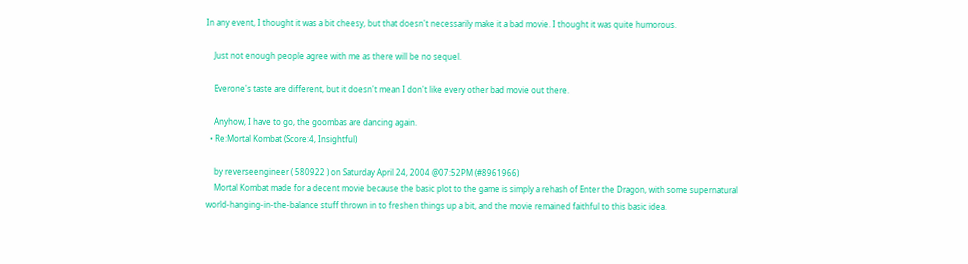In any event, I thought it was a bit cheesy, but that doesn't necessarily make it a bad movie. I thought it was quite humorous.

    Just not enough people agree with me as there will be no sequel.

    Everone's taste are different, but it doesn't mean I don't like every other bad movie out there.

    Anyhow, I have to go, the goombas are dancing again.
  • Re:Mortal Kombat (Score:4, Insightful)

    by reverseengineer ( 580922 ) on Saturday April 24, 2004 @07:52PM (#8961966)
    Mortal Kombat made for a decent movie because the basic plot to the game is simply a rehash of Enter the Dragon, with some supernatural world-hanging-in-the-balance stuff thrown in to freshen things up a bit, and the movie remained faithful to this basic idea.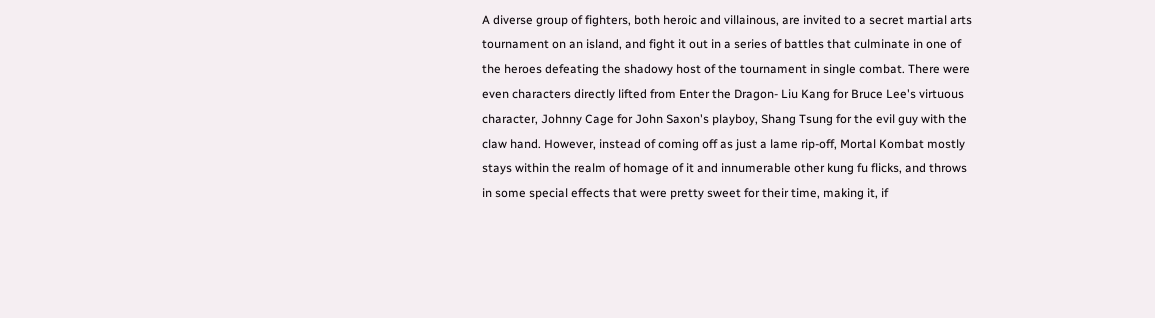A diverse group of fighters, both heroic and villainous, are invited to a secret martial arts tournament on an island, and fight it out in a series of battles that culminate in one of the heroes defeating the shadowy host of the tournament in single combat. There were even characters directly lifted from Enter the Dragon- Liu Kang for Bruce Lee's virtuous character, Johnny Cage for John Saxon's playboy, Shang Tsung for the evil guy with the claw hand. However, instead of coming off as just a lame rip-off, Mortal Kombat mostly stays within the realm of homage of it and innumerable other kung fu flicks, and throws in some special effects that were pretty sweet for their time, making it, if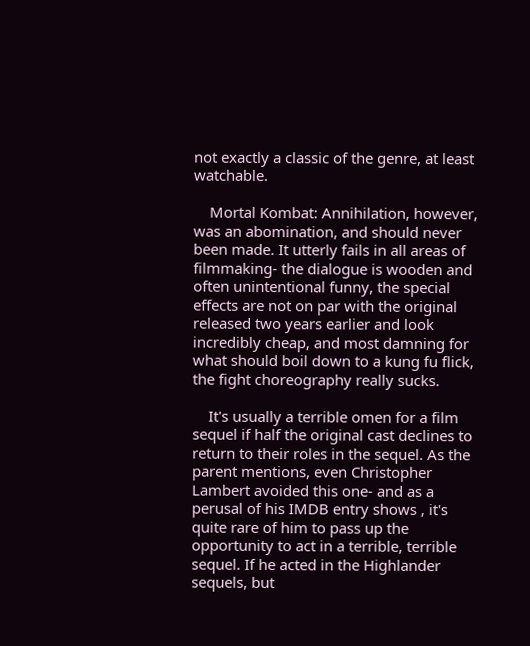not exactly a classic of the genre, at least watchable.

    Mortal Kombat: Annihilation, however, was an abomination, and should never been made. It utterly fails in all areas of filmmaking- the dialogue is wooden and often unintentional funny, the special effects are not on par with the original released two years earlier and look incredibly cheap, and most damning for what should boil down to a kung fu flick, the fight choreography really sucks.

    It's usually a terrible omen for a film sequel if half the original cast declines to return to their roles in the sequel. As the parent mentions, even Christopher Lambert avoided this one- and as a perusal of his IMDB entry shows , it's quite rare of him to pass up the opportunity to act in a terrible, terrible sequel. If he acted in the Highlander sequels, but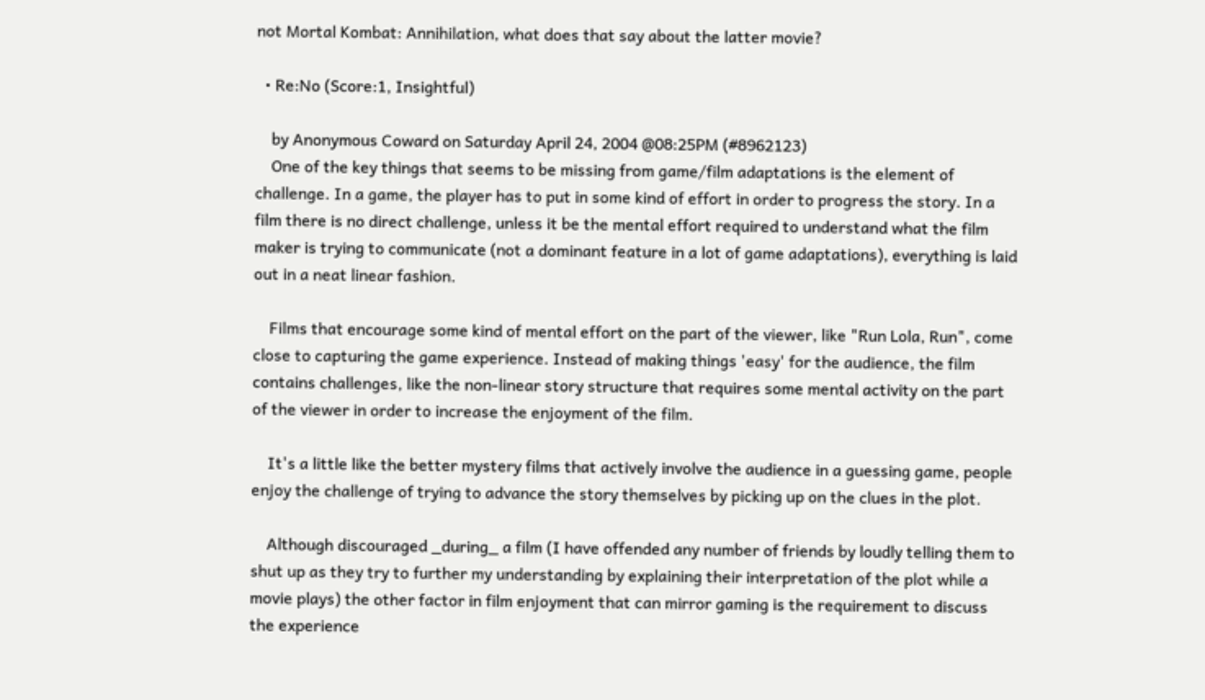not Mortal Kombat: Annihilation, what does that say about the latter movie?

  • Re:No (Score:1, Insightful)

    by Anonymous Coward on Saturday April 24, 2004 @08:25PM (#8962123)
    One of the key things that seems to be missing from game/film adaptations is the element of challenge. In a game, the player has to put in some kind of effort in order to progress the story. In a film there is no direct challenge, unless it be the mental effort required to understand what the film maker is trying to communicate (not a dominant feature in a lot of game adaptations), everything is laid out in a neat linear fashion.

    Films that encourage some kind of mental effort on the part of the viewer, like "Run Lola, Run", come close to capturing the game experience. Instead of making things 'easy' for the audience, the film contains challenges, like the non-linear story structure that requires some mental activity on the part of the viewer in order to increase the enjoyment of the film.

    It's a little like the better mystery films that actively involve the audience in a guessing game, people enjoy the challenge of trying to advance the story themselves by picking up on the clues in the plot.

    Although discouraged _during_ a film (I have offended any number of friends by loudly telling them to shut up as they try to further my understanding by explaining their interpretation of the plot while a movie plays) the other factor in film enjoyment that can mirror gaming is the requirement to discuss the experience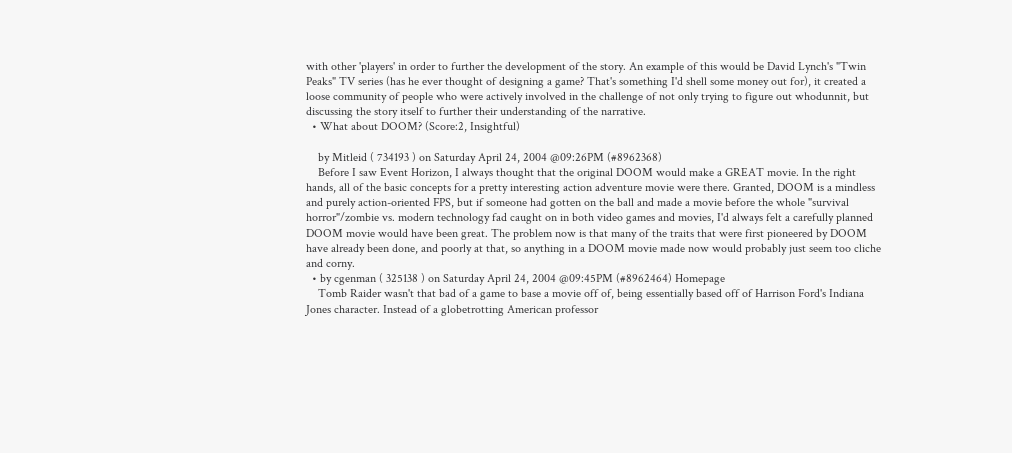with other 'players' in order to further the development of the story. An example of this would be David Lynch's "Twin Peaks" TV series (has he ever thought of designing a game? That's something I'd shell some money out for), it created a loose community of people who were actively involved in the challenge of not only trying to figure out whodunnit, but discussing the story itself to further their understanding of the narrative.
  • What about DOOM? (Score:2, Insightful)

    by Mitleid ( 734193 ) on Saturday April 24, 2004 @09:26PM (#8962368)
    Before I saw Event Horizon, I always thought that the original DOOM would make a GREAT movie. In the right hands, all of the basic concepts for a pretty interesting action adventure movie were there. Granted, DOOM is a mindless and purely action-oriented FPS, but if someone had gotten on the ball and made a movie before the whole "survival horror"/zombie vs. modern technology fad caught on in both video games and movies, I'd always felt a carefully planned DOOM movie would have been great. The problem now is that many of the traits that were first pioneered by DOOM have already been done, and poorly at that, so anything in a DOOM movie made now would probably just seem too cliche and corny.
  • by cgenman ( 325138 ) on Saturday April 24, 2004 @09:45PM (#8962464) Homepage
    Tomb Raider wasn't that bad of a game to base a movie off of, being essentially based off of Harrison Ford's Indiana Jones character. Instead of a globetrotting American professor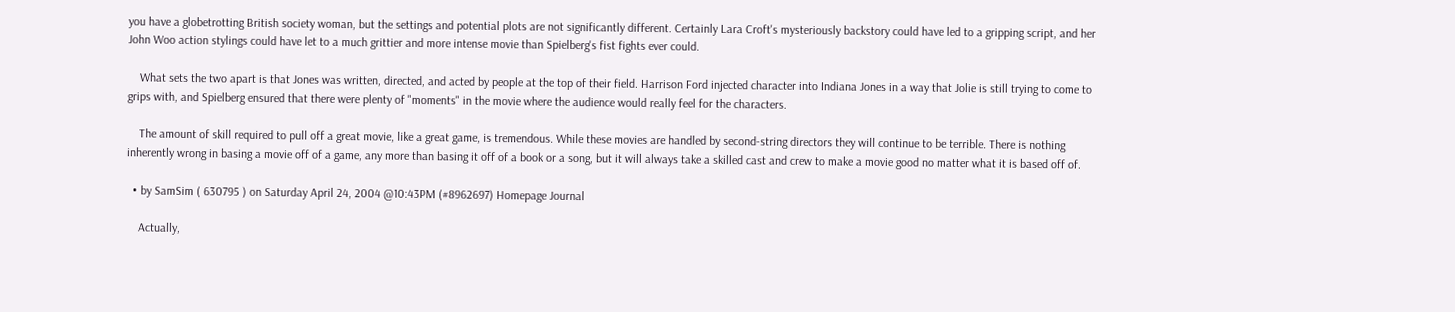you have a globetrotting British society woman, but the settings and potential plots are not significantly different. Certainly Lara Croft's mysteriously backstory could have led to a gripping script, and her John Woo action stylings could have let to a much grittier and more intense movie than Spielberg's fist fights ever could.

    What sets the two apart is that Jones was written, directed, and acted by people at the top of their field. Harrison Ford injected character into Indiana Jones in a way that Jolie is still trying to come to grips with, and Spielberg ensured that there were plenty of "moments" in the movie where the audience would really feel for the characters.

    The amount of skill required to pull off a great movie, like a great game, is tremendous. While these movies are handled by second-string directors they will continue to be terrible. There is nothing inherently wrong in basing a movie off of a game, any more than basing it off of a book or a song, but it will always take a skilled cast and crew to make a movie good no matter what it is based off of.

  • by SamSim ( 630795 ) on Saturday April 24, 2004 @10:43PM (#8962697) Homepage Journal

    Actually,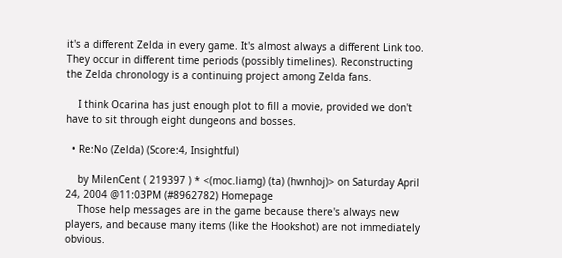it's a different Zelda in every game. It's almost always a different Link too. They occur in different time periods (possibly timelines). Reconstructing the Zelda chronology is a continuing project among Zelda fans.

    I think Ocarina has just enough plot to fill a movie, provided we don't have to sit through eight dungeons and bosses.

  • Re:No (Zelda) (Score:4, Insightful)

    by MilenCent ( 219397 ) * <(moc.liamg) (ta) (hwnhoj)> on Saturday April 24, 2004 @11:03PM (#8962782) Homepage
    Those help messages are in the game because there's always new players, and because many items (like the Hookshot) are not immediately obvious.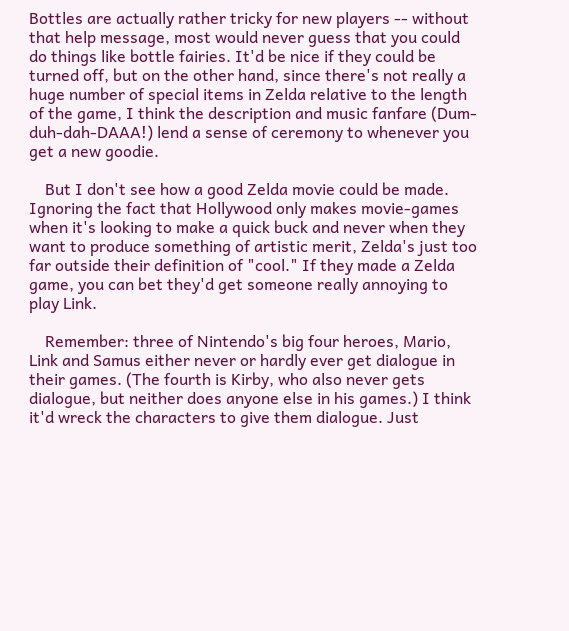Bottles are actually rather tricky for new players -- without that help message, most would never guess that you could do things like bottle fairies. It'd be nice if they could be turned off, but on the other hand, since there's not really a huge number of special items in Zelda relative to the length of the game, I think the description and music fanfare (Dum-duh-dah-DAAA!) lend a sense of ceremony to whenever you get a new goodie.

    But I don't see how a good Zelda movie could be made. Ignoring the fact that Hollywood only makes movie-games when it's looking to make a quick buck and never when they want to produce something of artistic merit, Zelda's just too far outside their definition of "cool." If they made a Zelda game, you can bet they'd get someone really annoying to play Link.

    Remember: three of Nintendo's big four heroes, Mario, Link and Samus either never or hardly ever get dialogue in their games. (The fourth is Kirby, who also never gets dialogue, but neither does anyone else in his games.) I think it'd wreck the characters to give them dialogue. Just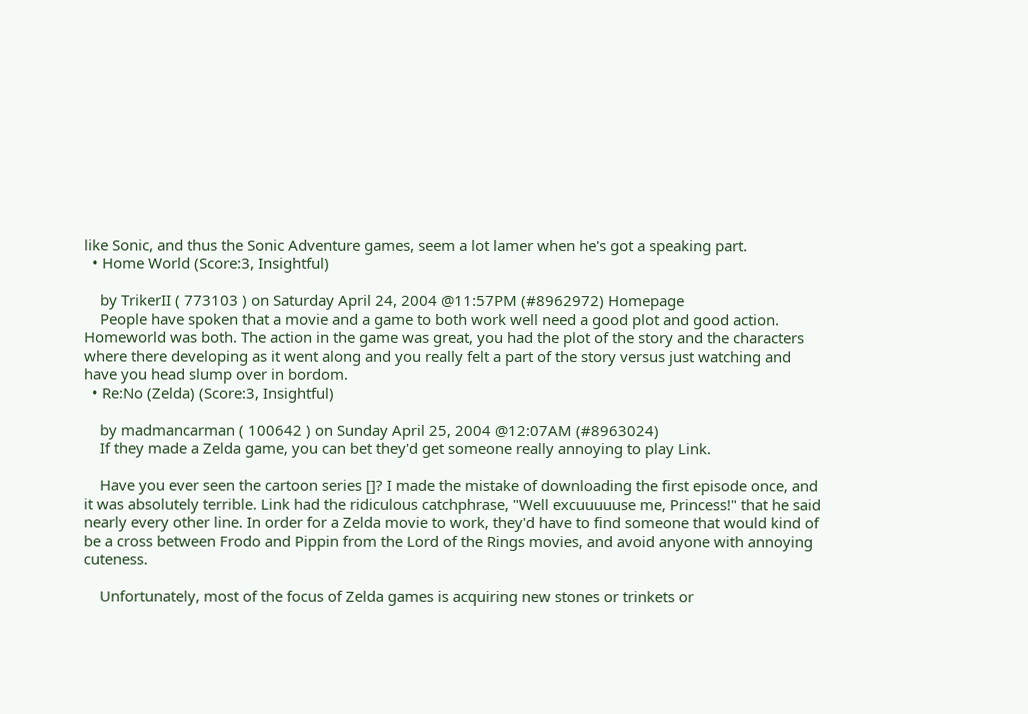like Sonic, and thus the Sonic Adventure games, seem a lot lamer when he's got a speaking part.
  • Home World (Score:3, Insightful)

    by TrikerII ( 773103 ) on Saturday April 24, 2004 @11:57PM (#8962972) Homepage
    People have spoken that a movie and a game to both work well need a good plot and good action. Homeworld was both. The action in the game was great, you had the plot of the story and the characters where there developing as it went along and you really felt a part of the story versus just watching and have you head slump over in bordom.
  • Re:No (Zelda) (Score:3, Insightful)

    by madmancarman ( 100642 ) on Sunday April 25, 2004 @12:07AM (#8963024)
    If they made a Zelda game, you can bet they'd get someone really annoying to play Link.

    Have you ever seen the cartoon series []? I made the mistake of downloading the first episode once, and it was absolutely terrible. Link had the ridiculous catchphrase, "Well excuuuuuse me, Princess!" that he said nearly every other line. In order for a Zelda movie to work, they'd have to find someone that would kind of be a cross between Frodo and Pippin from the Lord of the Rings movies, and avoid anyone with annoying cuteness.

    Unfortunately, most of the focus of Zelda games is acquiring new stones or trinkets or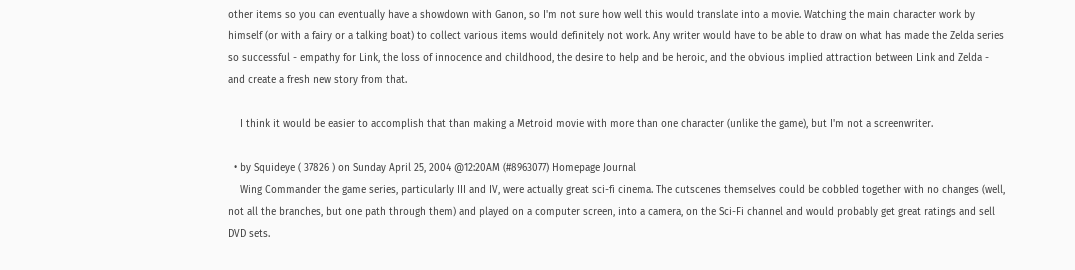other items so you can eventually have a showdown with Ganon, so I'm not sure how well this would translate into a movie. Watching the main character work by himself (or with a fairy or a talking boat) to collect various items would definitely not work. Any writer would have to be able to draw on what has made the Zelda series so successful - empathy for Link, the loss of innocence and childhood, the desire to help and be heroic, and the obvious implied attraction between Link and Zelda - and create a fresh new story from that.

    I think it would be easier to accomplish that than making a Metroid movie with more than one character (unlike the game), but I'm not a screenwriter.

  • by Squideye ( 37826 ) on Sunday April 25, 2004 @12:20AM (#8963077) Homepage Journal
    Wing Commander the game series, particularly III and IV, were actually great sci-fi cinema. The cutscenes themselves could be cobbled together with no changes (well, not all the branches, but one path through them) and played on a computer screen, into a camera, on the Sci-Fi channel and would probably get great ratings and sell DVD sets.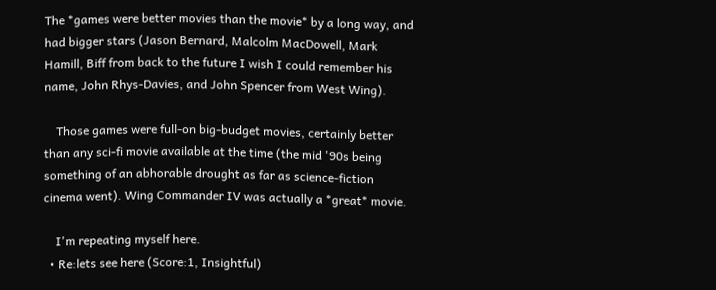The *games were better movies than the movie* by a long way, and had bigger stars (Jason Bernard, Malcolm MacDowell, Mark Hamill, Biff from back to the future I wish I could remember his name, John Rhys-Davies, and John Spencer from West Wing).

    Those games were full-on big-budget movies, certainly better than any sci-fi movie available at the time (the mid '90s being something of an abhorable drought as far as science-fiction cinema went). Wing Commander IV was actually a *great* movie.

    I'm repeating myself here.
  • Re:lets see here (Score:1, Insightful)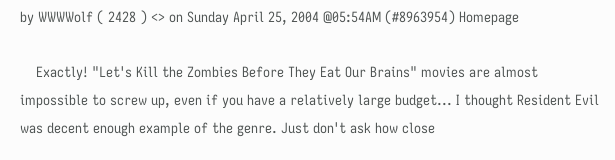by WWWWolf ( 2428 ) <> on Sunday April 25, 2004 @05:54AM (#8963954) Homepage

    Exactly! "Let's Kill the Zombies Before They Eat Our Brains" movies are almost impossible to screw up, even if you have a relatively large budget... I thought Resident Evil was decent enough example of the genre. Just don't ask how close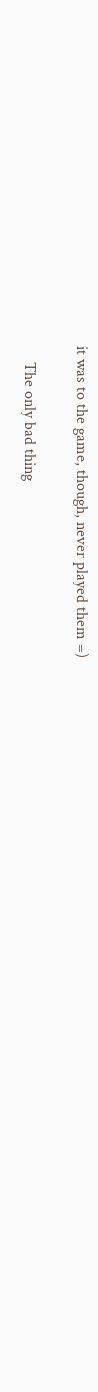it was to the game, though, never played them =)

    The only bad thing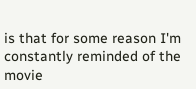is that for some reason I'm constantly reminded of the movie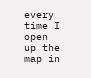every time I open up the map in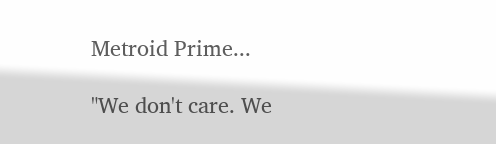Metroid Prime...

"We don't care. We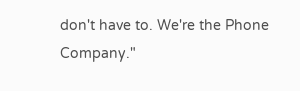don't have to. We're the Phone Company."